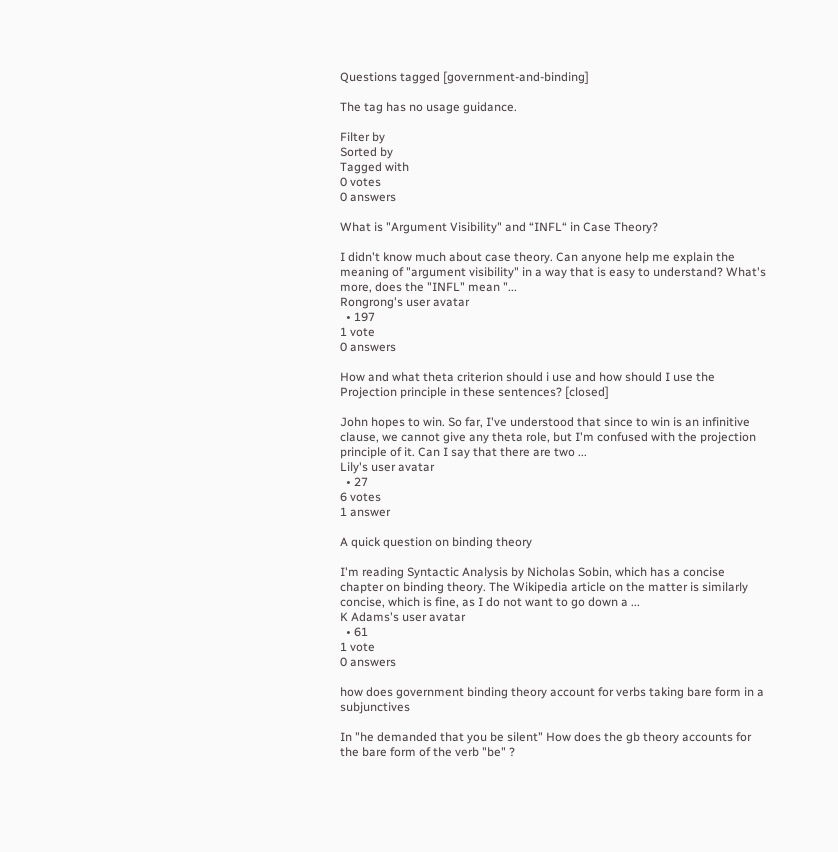Questions tagged [government-and-binding]

The tag has no usage guidance.

Filter by
Sorted by
Tagged with
0 votes
0 answers

What is "Argument Visibility" and “INFL“ in Case Theory?

I didn't know much about case theory. Can anyone help me explain the meaning of "argument visibility" in a way that is easy to understand? What's more, does the "INFL" mean "...
Rongrong's user avatar
  • 197
1 vote
0 answers

How and what theta criterion should i use and how should I use the Projection principle in these sentences? [closed]

John hopes to win. So far, I've understood that since to win is an infinitive clause, we cannot give any theta role, but I'm confused with the projection principle of it. Can I say that there are two ...
Lily's user avatar
  • 27
6 votes
1 answer

A quick question on binding theory

I'm reading Syntactic Analysis by Nicholas Sobin, which has a concise chapter on binding theory. The Wikipedia article on the matter is similarly concise, which is fine, as I do not want to go down a ...
K Adams's user avatar
  • 61
1 vote
0 answers

how does government binding theory account for verbs taking bare form in a subjunctives

In "he demanded that you be silent" How does the gb theory accounts for the bare form of the verb "be" ?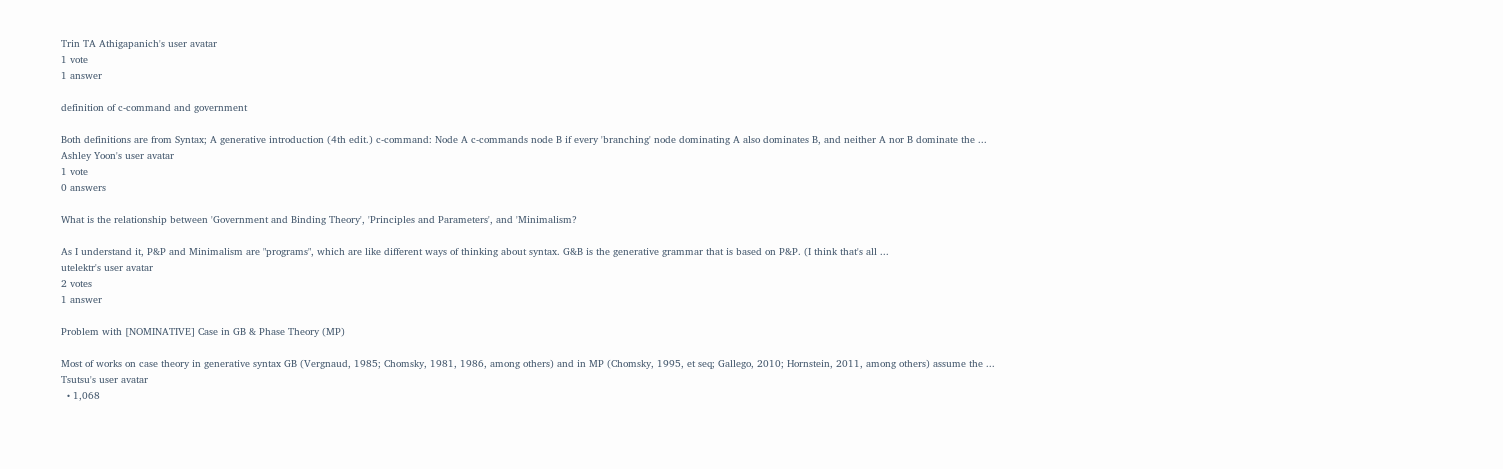Trin TA Athigapanich's user avatar
1 vote
1 answer

definition of c-command and government

Both definitions are from Syntax; A generative introduction (4th edit.) c-command: Node A c-commands node B if every 'branching' node dominating A also dominates B, and neither A nor B dominate the ...
Ashley Yoon's user avatar
1 vote
0 answers

What is the relationship between 'Government and Binding Theory', 'Principles and Parameters', and 'Minimalism?

As I understand it, P&P and Minimalism are "programs", which are like different ways of thinking about syntax. G&B is the generative grammar that is based on P&P. (I think that's all ...
utelektr's user avatar
2 votes
1 answer

Problem with [NOMINATIVE] Case in GB & Phase Theory (MP)

Most of works on case theory in generative syntax GB (Vergnaud, 1985; Chomsky, 1981, 1986, among others) and in MP (Chomsky, 1995, et seq; Gallego, 2010; Hornstein, 2011, among others) assume the ...
Tsutsu's user avatar
  • 1,068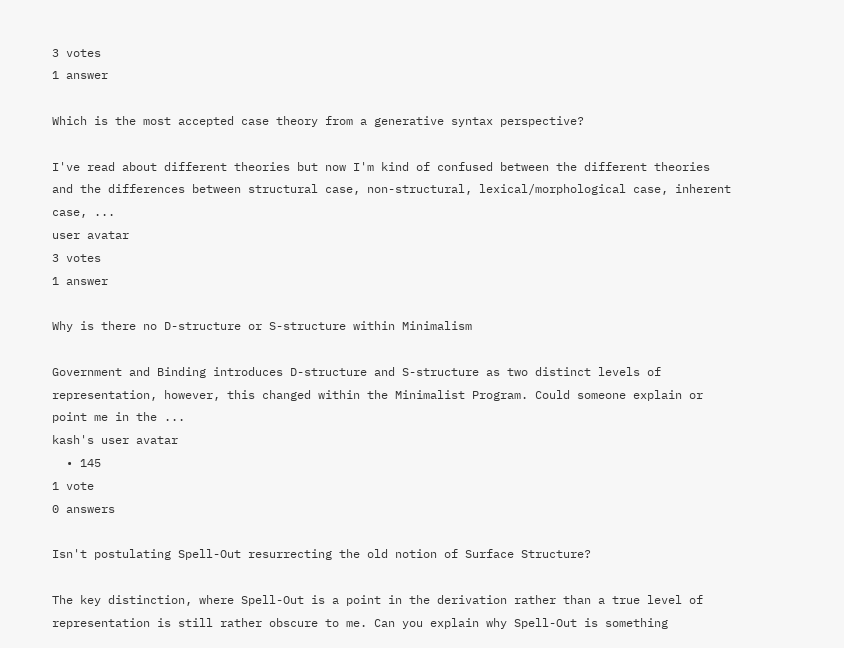3 votes
1 answer

Which is the most accepted case theory from a generative syntax perspective?

I've read about different theories but now I'm kind of confused between the different theories and the differences between structural case, non-structural, lexical/morphological case, inherent case, ...
user avatar
3 votes
1 answer

Why is there no D-structure or S-structure within Minimalism

Government and Binding introduces D-structure and S-structure as two distinct levels of representation, however, this changed within the Minimalist Program. Could someone explain or point me in the ...
kash's user avatar
  • 145
1 vote
0 answers

Isn't postulating Spell-Out resurrecting the old notion of Surface Structure?

The key distinction, where Spell-Out is a point in the derivation rather than a true level of representation is still rather obscure to me. Can you explain why Spell-Out is something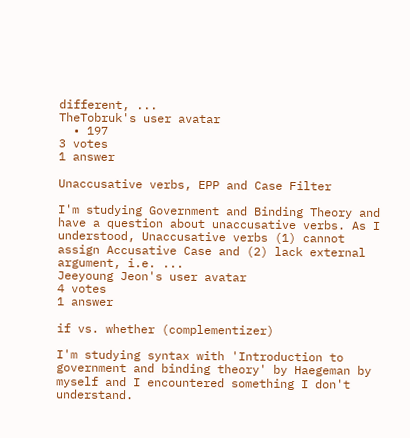different, ...
TheTobruk's user avatar
  • 197
3 votes
1 answer

Unaccusative verbs, EPP and Case Filter

I'm studying Government and Binding Theory and have a question about unaccusative verbs. As I understood, Unaccusative verbs (1) cannot assign Accusative Case and (2) lack external argument, i.e. ...
Jeeyoung Jeon's user avatar
4 votes
1 answer

if vs. whether (complementizer)

I'm studying syntax with 'Introduction to government and binding theory' by Haegeman by myself and I encountered something I don't understand.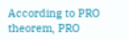According to PRO theorem, PRO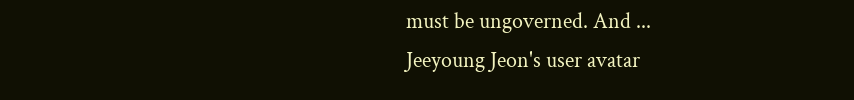must be ungoverned. And ...
Jeeyoung Jeon's user avatar